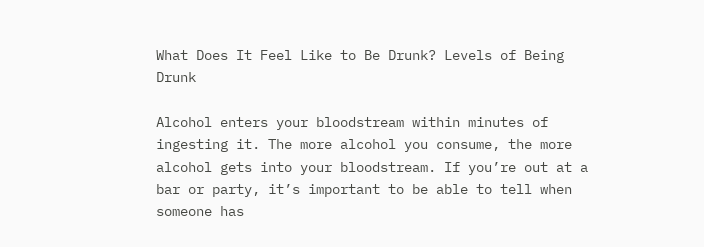What Does It Feel Like to Be Drunk? Levels of Being Drunk

Alcohol enters your bloodstream within minutes of ingesting it. The more alcohol you consume, the more alcohol gets into your bloodstream. If you’re out at a bar or party, it’s important to be able to tell when someone has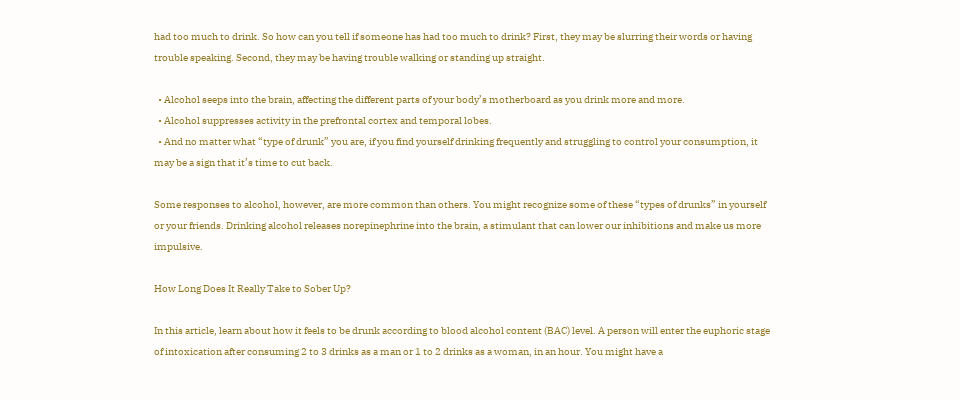had too much to drink. So how can you tell if someone has had too much to drink? First, they may be slurring their words or having trouble speaking. Second, they may be having trouble walking or standing up straight.

  • Alcohol seeps into the brain, affecting the different parts of your body’s motherboard as you drink more and more.
  • Alcohol suppresses activity in the prefrontal cortex and temporal lobes.
  • And no matter what “type of drunk” you are, if you find yourself drinking frequently and struggling to control your consumption, it may be a sign that it’s time to cut back.

Some responses to alcohol, however, are more common than others. You might recognize some of these “types of drunks” in yourself or your friends. Drinking alcohol releases norepinephrine into the brain, a stimulant that can lower our inhibitions and make us more impulsive.

How Long Does It Really Take to Sober Up?

In this article, learn about how it feels to be drunk according to blood alcohol content (BAC) level. A person will enter the euphoric stage of intoxication after consuming 2 to 3 drinks as a man or 1 to 2 drinks as a woman, in an hour. You might have a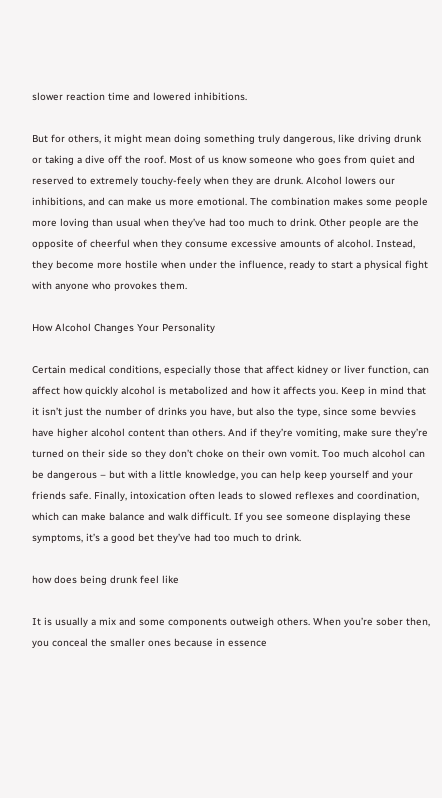slower reaction time and lowered inhibitions.

But for others, it might mean doing something truly dangerous, like driving drunk or taking a dive off the roof. Most of us know someone who goes from quiet and reserved to extremely touchy-feely when they are drunk. Alcohol lowers our inhibitions, and can make us more emotional. The combination makes some people more loving than usual when they’ve had too much to drink. Other people are the opposite of cheerful when they consume excessive amounts of alcohol. Instead, they become more hostile when under the influence, ready to start a physical fight with anyone who provokes them.

How Alcohol Changes Your Personality

Certain medical conditions, especially those that affect kidney or liver function, can affect how quickly alcohol is metabolized and how it affects you. Keep in mind that it isn’t just the number of drinks you have, but also the type, since some bevvies have higher alcohol content than others. And if they’re vomiting, make sure they’re turned on their side so they don’t choke on their own vomit. Too much alcohol can be dangerous – but with a little knowledge, you can help keep yourself and your friends safe. Finally, intoxication often leads to slowed reflexes and coordination, which can make balance and walk difficult. If you see someone displaying these symptoms, it’s a good bet they’ve had too much to drink.

how does being drunk feel like

It is usually a mix and some components outweigh others. When you’re sober then, you conceal the smaller ones because in essence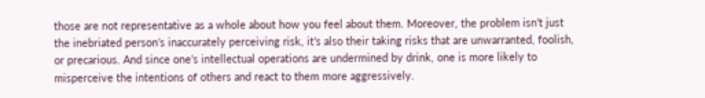those are not representative as a whole about how you feel about them. Moreover, the problem isn’t just the inebriated person’s inaccurately perceiving risk, it’s also their taking risks that are unwarranted, foolish, or precarious. And since one’s intellectual operations are undermined by drink, one is more likely to misperceive the intentions of others and react to them more aggressively.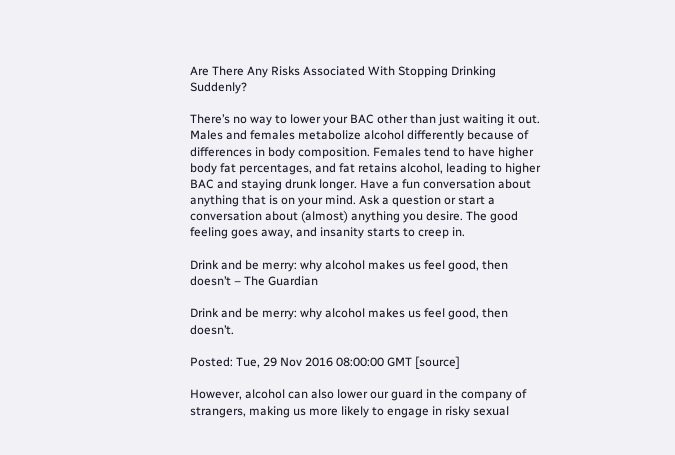Are There Any Risks Associated With Stopping Drinking Suddenly?

There’s no way to lower your BAC other than just waiting it out. Males and females metabolize alcohol differently because of differences in body composition. Females tend to have higher body fat percentages, and fat retains alcohol, leading to higher BAC and staying drunk longer. Have a fun conversation about anything that is on your mind. Ask a question or start a conversation about (almost) anything you desire. The good feeling goes away, and insanity starts to creep in.

Drink and be merry: why alcohol makes us feel good, then doesn’t – The Guardian

Drink and be merry: why alcohol makes us feel good, then doesn’t.

Posted: Tue, 29 Nov 2016 08:00:00 GMT [source]

However, alcohol can also lower our guard in the company of strangers, making us more likely to engage in risky sexual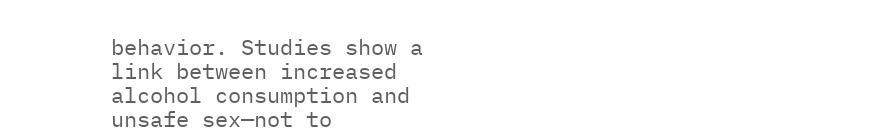behavior. Studies show a link between increased alcohol consumption and unsafe sex—not to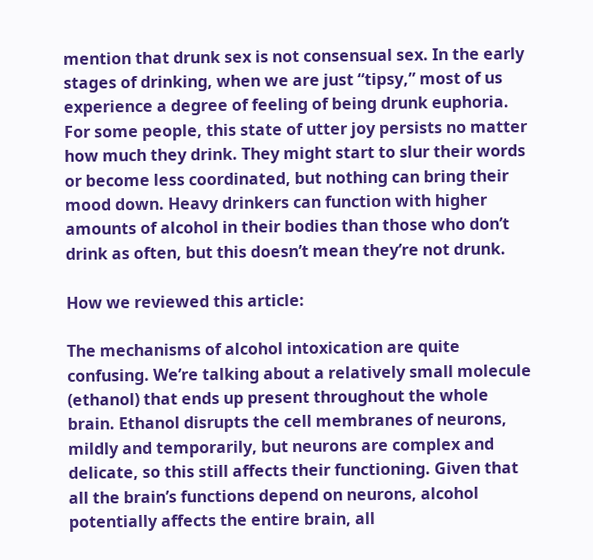mention that drunk sex is not consensual sex. In the early stages of drinking, when we are just “tipsy,” most of us experience a degree of feeling of being drunk euphoria. For some people, this state of utter joy persists no matter how much they drink. They might start to slur their words or become less coordinated, but nothing can bring their mood down. Heavy drinkers can function with higher amounts of alcohol in their bodies than those who don’t drink as often, but this doesn’t mean they’re not drunk.

How we reviewed this article:

The mechanisms of alcohol intoxication are quite confusing. We’re talking about a relatively small molecule (ethanol) that ends up present throughout the whole brain. Ethanol disrupts the cell membranes of neurons, mildly and temporarily, but neurons are complex and delicate, so this still affects their functioning. Given that all the brain’s functions depend on neurons, alcohol potentially affects the entire brain, all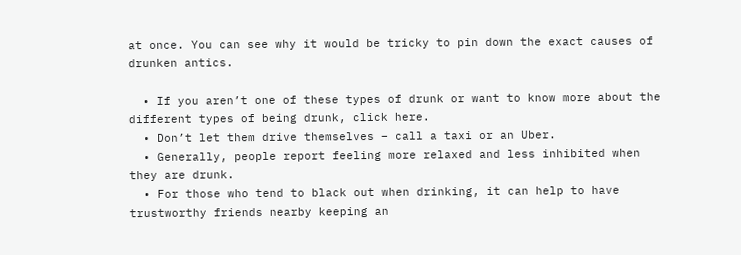at once. You can see why it would be tricky to pin down the exact causes of drunken antics.

  • If you aren’t one of these types of drunk or want to know more about the different types of being drunk, click here.
  • Don’t let them drive themselves – call a taxi or an Uber.
  • Generally, people report feeling more relaxed and less inhibited when they are drunk.
  • For those who tend to black out when drinking, it can help to have trustworthy friends nearby keeping an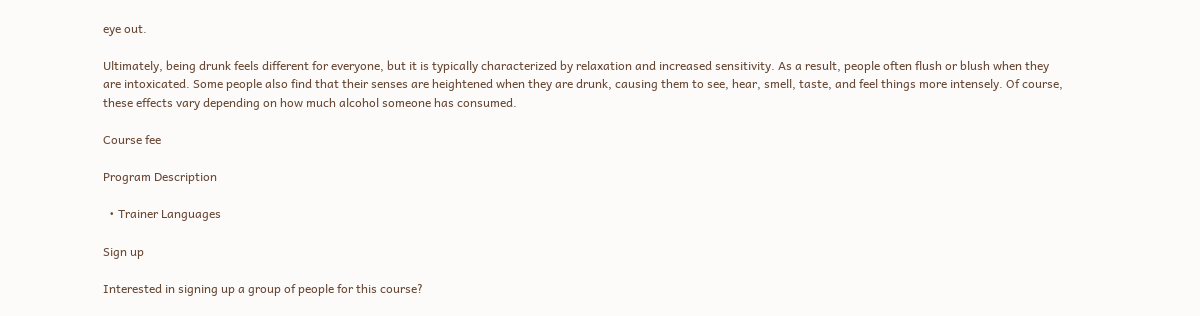eye out.

Ultimately, being drunk feels different for everyone, but it is typically characterized by relaxation and increased sensitivity. As a result, people often flush or blush when they are intoxicated. Some people also find that their senses are heightened when they are drunk, causing them to see, hear, smell, taste, and feel things more intensely. Of course, these effects vary depending on how much alcohol someone has consumed.

Course fee

Program Description

  • Trainer Languages

Sign up

Interested in signing up a group of people for this course?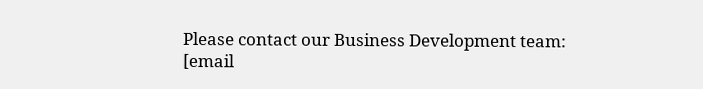Please contact our Business Development team:
[email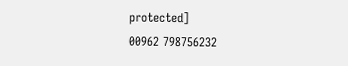protected]
00962 798756232